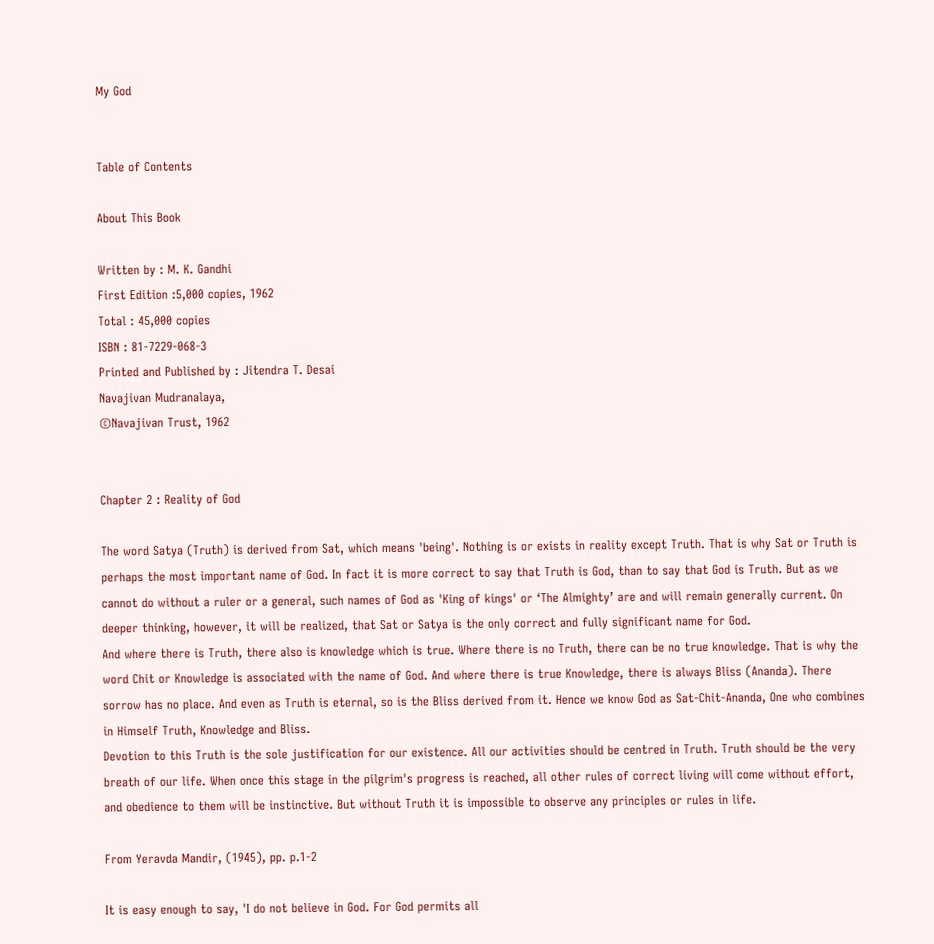My God


Table of Contents

About This Book

Written by : M. K. Gandhi
First Edition :5,000 copies, 1962
Total : 45,000 copies
ISBN : 81-7229-068-3
Printed and Published by : Jitendra T. Desai
Navajivan Mudranalaya,
©Navajivan Trust, 1962


Chapter 2 : Reality of God

The word Satya (Truth) is derived from Sat, which means 'being'. Nothing is or exists in reality except Truth. That is why Sat or Truth is perhaps the most important name of God. In fact it is more correct to say that Truth is God, than to say that God is Truth. But as we cannot do without a ruler or a general, such names of God as 'King of kings' or ‘The Almighty’ are and will remain generally current. On deeper thinking, however, it will be realized, that Sat or Satya is the only correct and fully significant name for God.
And where there is Truth, there also is knowledge which is true. Where there is no Truth, there can be no true knowledge. That is why the word Chit or Knowledge is associated with the name of God. And where there is true Knowledge, there is always Bliss (Ananda). There sorrow has no place. And even as Truth is eternal, so is the Bliss derived from it. Hence we know God as Sat-Chit-Ananda, One who combines in Himself Truth, Knowledge and Bliss.
Devotion to this Truth is the sole justification for our existence. All our activities should be centred in Truth. Truth should be the very breath of our life. When once this stage in the pilgrim's progress is reached, all other rules of correct living will come without effort, and obedience to them will be instinctive. But without Truth it is impossible to observe any principles or rules in life.

From Yeravda Mandir, (1945), pp. p.1-2

It is easy enough to say, 'I do not believe in God. For God permits all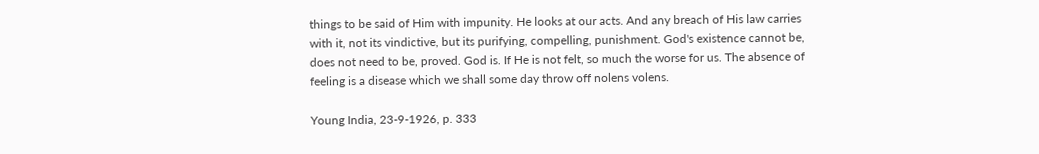things to be said of Him with impunity. He looks at our acts. And any breach of His law carries with it, not its vindictive, but its purifying, compelling, punishment. God's existence cannot be, does not need to be, proved. God is. If He is not felt, so much the worse for us. The absence of feeling is a disease which we shall some day throw off nolens volens.

Young India, 23-9-1926, p. 333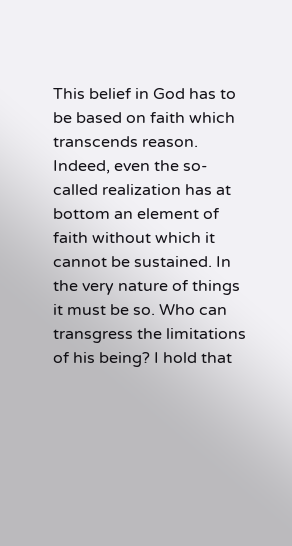This belief in God has to be based on faith which transcends reason. Indeed, even the so- called realization has at bottom an element of faith without which it cannot be sustained. In the very nature of things it must be so. Who can transgress the limitations of his being? I hold that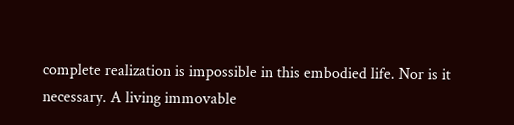complete realization is impossible in this embodied life. Nor is it necessary. A living immovable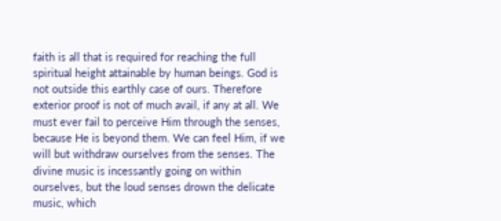faith is all that is required for reaching the full spiritual height attainable by human beings. God is not outside this earthly case of ours. Therefore exterior proof is not of much avail, if any at all. We must ever fail to perceive Him through the senses, because He is beyond them. We can feel Him, if we will but withdraw ourselves from the senses. The divine music is incessantly going on within ourselves, but the loud senses drown the delicate music, which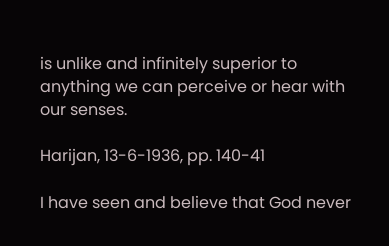is unlike and infinitely superior to anything we can perceive or hear with our senses.

Harijan, 13-6-1936, pp. 140-41

I have seen and believe that God never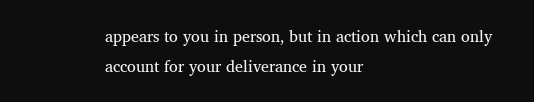appears to you in person, but in action which can only account for your deliverance in your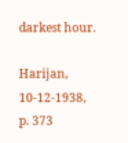darkest hour.

Harijan, 10-12-1938, p. 373